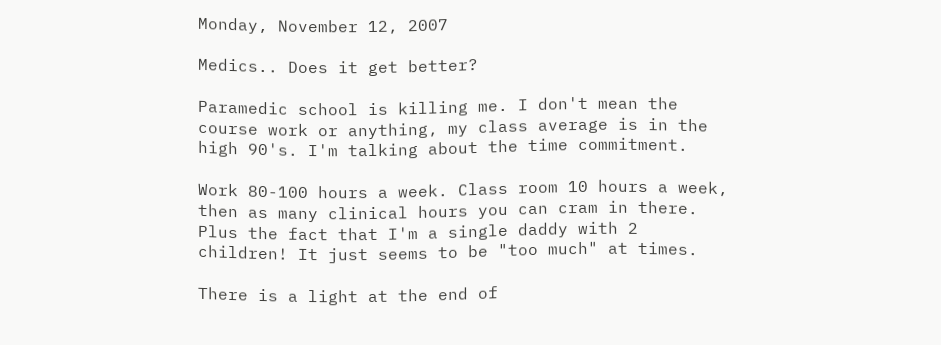Monday, November 12, 2007

Medics.. Does it get better?

Paramedic school is killing me. I don't mean the course work or anything, my class average is in the high 90's. I'm talking about the time commitment.

Work 80-100 hours a week. Class room 10 hours a week, then as many clinical hours you can cram in there. Plus the fact that I'm a single daddy with 2 children! It just seems to be "too much" at times.

There is a light at the end of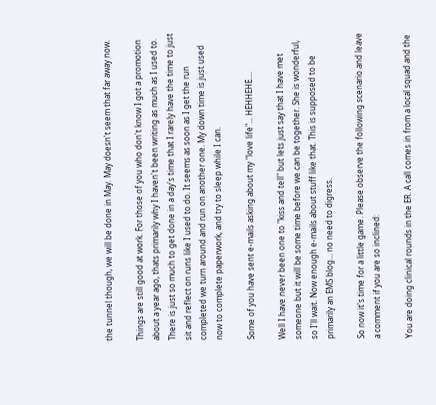the tunnel though, we will be done in May. May doesn't seem that far away now.

Things are still good at work. For those of you who don't know I got a promotion about a year ago, thats primarily why I haven't been writing as much as I used to. There is just so much to get done in a day's time that I rarely have the time to just sit and reflect on runs like I used to do. It seems as soon as I get the run completed we turn around and run on another one. My down time is just used now to complete paperwork, and try to sleep while I can.

Some of you have sent e-mails asking about my "love life"... HEHHEHE....

Well I have never been one to "kiss and tell" but lets just say that I have met someone but it will be some time before we can be together. She is wonderful, so I'll wait. Now enough e-mails about stuff like that. This is supposed to be primarily an EMS blog... no need to digress.

So now it's time for a little game. Please observe the following scenario and leave a comment if you are so inclined:

You are doing clinical rounds in the ER. A call comes in from a local squad and the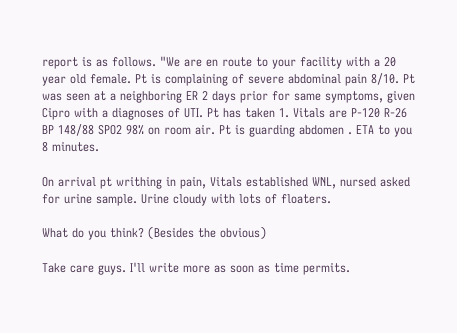report is as follows. "We are en route to your facility with a 20 year old female. Pt is complaining of severe abdominal pain 8/10. Pt was seen at a neighboring ER 2 days prior for same symptoms, given Cipro with a diagnoses of UTI. Pt has taken 1. Vitals are P-120 R-26 BP 148/88 SPO2 98% on room air. Pt is guarding abdomen . ETA to you 8 minutes.

On arrival pt writhing in pain, Vitals established WNL, nursed asked for urine sample. Urine cloudy with lots of floaters.

What do you think? (Besides the obvious)

Take care guys. I'll write more as soon as time permits.